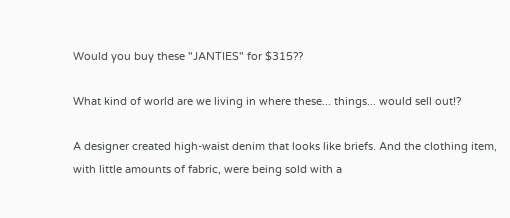Would you buy these "JANTIES" for $315??

What kind of world are we living in where these... things... would sell out!?

A designer created high-waist denim that looks like briefs. And the clothing item, with little amounts of fabric, were being sold with a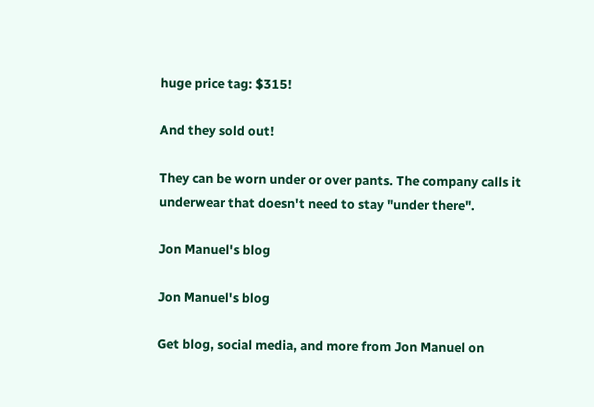huge price tag: $315!

And they sold out!

They can be worn under or over pants. The company calls it underwear that doesn't need to stay "under there".

Jon Manuel's blog

Jon Manuel's blog

Get blog, social media, and more from Jon Manuel on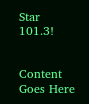Star 101.3!


Content Goes Here